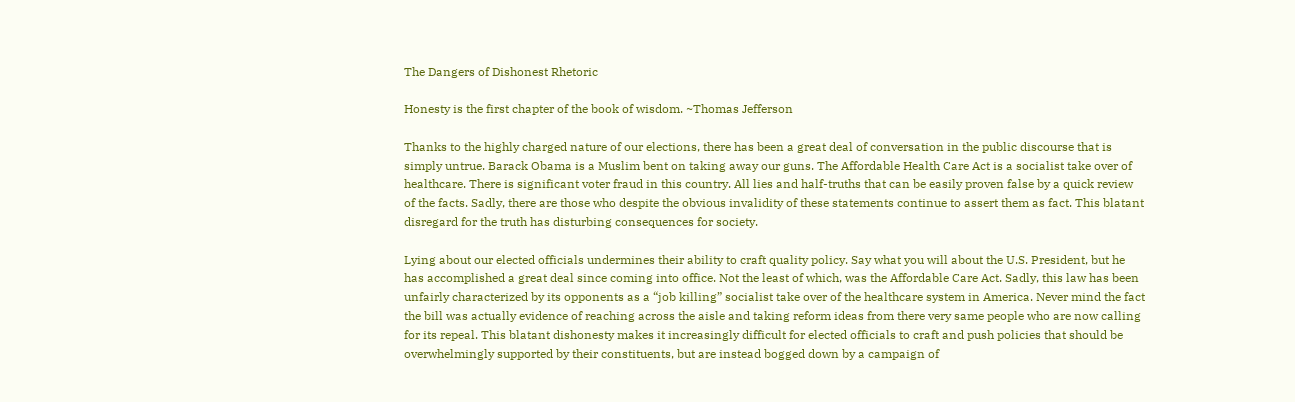The Dangers of Dishonest Rhetoric

Honesty is the first chapter of the book of wisdom. ~Thomas Jefferson

Thanks to the highly charged nature of our elections, there has been a great deal of conversation in the public discourse that is simply untrue. Barack Obama is a Muslim bent on taking away our guns. The Affordable Health Care Act is a socialist take over of healthcare. There is significant voter fraud in this country. All lies and half-truths that can be easily proven false by a quick review of the facts. Sadly, there are those who despite the obvious invalidity of these statements continue to assert them as fact. This blatant disregard for the truth has disturbing consequences for society.

Lying about our elected officials undermines their ability to craft quality policy. Say what you will about the U.S. President, but he has accomplished a great deal since coming into office. Not the least of which, was the Affordable Care Act. Sadly, this law has been unfairly characterized by its opponents as a “job killing” socialist take over of the healthcare system in America. Never mind the fact the bill was actually evidence of reaching across the aisle and taking reform ideas from there very same people who are now calling for its repeal. This blatant dishonesty makes it increasingly difficult for elected officials to craft and push policies that should be overwhelmingly supported by their constituents, but are instead bogged down by a campaign of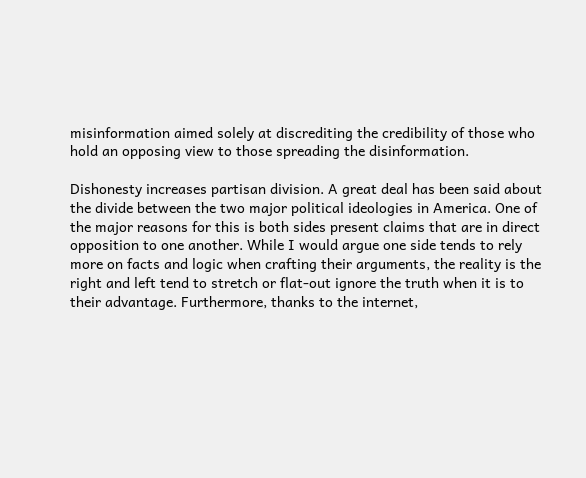misinformation aimed solely at discrediting the credibility of those who hold an opposing view to those spreading the disinformation.

Dishonesty increases partisan division. A great deal has been said about the divide between the two major political ideologies in America. One of the major reasons for this is both sides present claims that are in direct opposition to one another. While I would argue one side tends to rely more on facts and logic when crafting their arguments, the reality is the right and left tend to stretch or flat-out ignore the truth when it is to their advantage. Furthermore, thanks to the internet,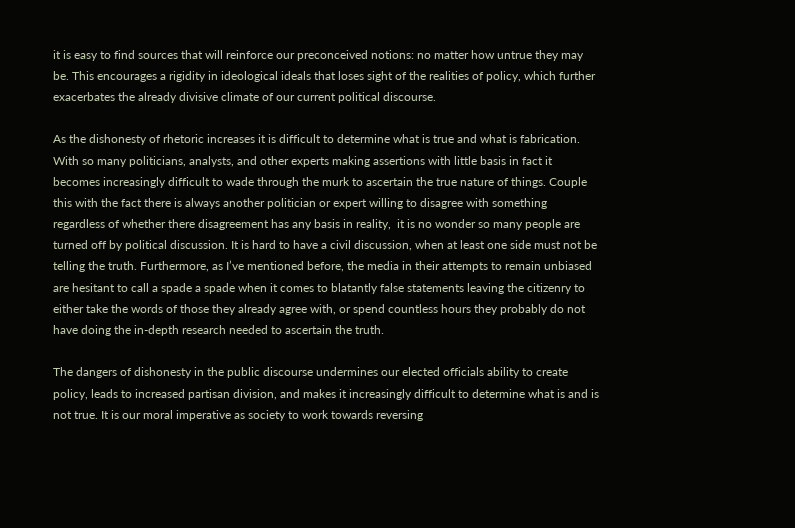it is easy to find sources that will reinforce our preconceived notions: no matter how untrue they may be. This encourages a rigidity in ideological ideals that loses sight of the realities of policy, which further exacerbates the already divisive climate of our current political discourse.

As the dishonesty of rhetoric increases it is difficult to determine what is true and what is fabrication. With so many politicians, analysts, and other experts making assertions with little basis in fact it becomes increasingly difficult to wade through the murk to ascertain the true nature of things. Couple this with the fact there is always another politician or expert willing to disagree with something regardless of whether there disagreement has any basis in reality,  it is no wonder so many people are turned off by political discussion. It is hard to have a civil discussion, when at least one side must not be telling the truth. Furthermore, as I’ve mentioned before, the media in their attempts to remain unbiased are hesitant to call a spade a spade when it comes to blatantly false statements leaving the citizenry to either take the words of those they already agree with, or spend countless hours they probably do not have doing the in-depth research needed to ascertain the truth.

The dangers of dishonesty in the public discourse undermines our elected officials ability to create policy, leads to increased partisan division, and makes it increasingly difficult to determine what is and is not true. It is our moral imperative as society to work towards reversing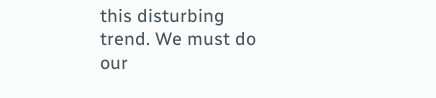this disturbing trend. We must do our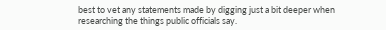best to vet any statements made by digging just a bit deeper when researching the things public officials say.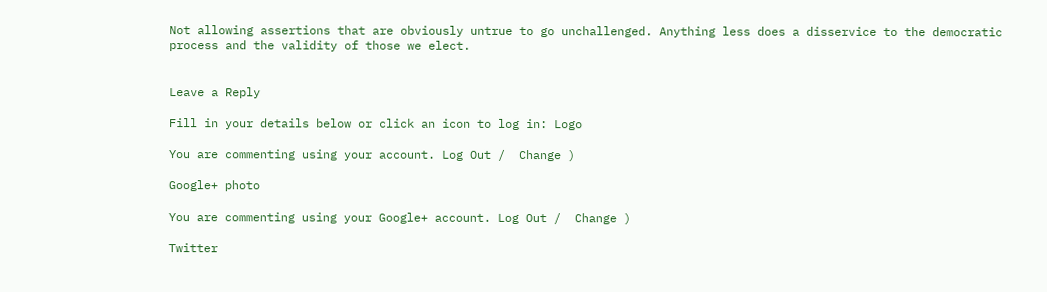Not allowing assertions that are obviously untrue to go unchallenged. Anything less does a disservice to the democratic process and the validity of those we elect.


Leave a Reply

Fill in your details below or click an icon to log in: Logo

You are commenting using your account. Log Out /  Change )

Google+ photo

You are commenting using your Google+ account. Log Out /  Change )

Twitter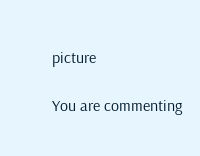picture

You are commenting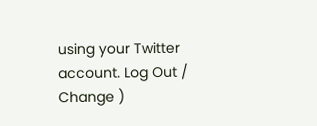using your Twitter account. Log Out /  Change )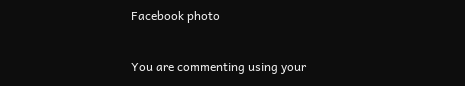Facebook photo

You are commenting using your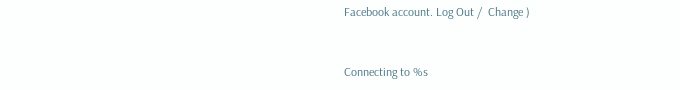Facebook account. Log Out /  Change )


Connecting to %s